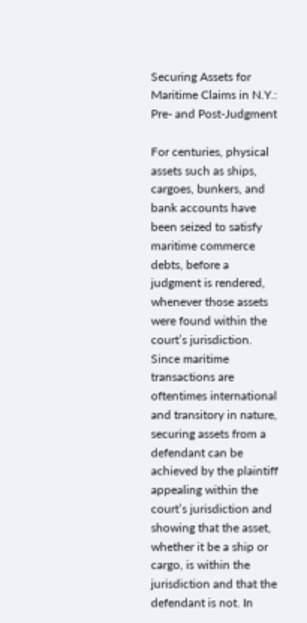Securing Assets for Maritime Claims in N.Y.: Pre- and Post-Judgment

For centuries, physical assets such as ships, cargoes, bunkers, and bank accounts have been seized to satisfy maritime commerce debts, before a judgment is rendered, whenever those assets were found within the court’s jurisdiction. Since maritime transactions are oftentimes international and transitory in nature, securing assets from a defendant can be achieved by the plaintiff appealing within the court’s jurisdiction and showing that the asset, whether it be a ship or cargo, is within the jurisdiction and that the defendant is not. In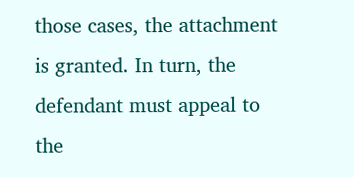those cases, the attachment is granted. In turn, the defendant must appeal to the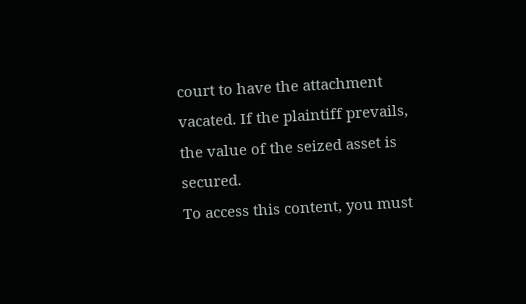court to have the attachment vacated. If the plaintiff prevails, the value of the seized asset is secured.
To access this content, you must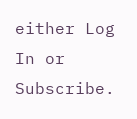either Log In or Subscribe.